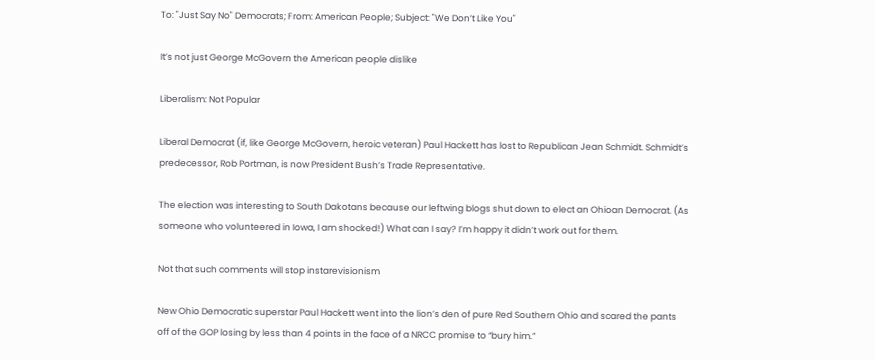To: "Just Say No" Democrats; From: American People; Subject: "We Don’t Like You"

It’s not just George McGovern the American people dislike

Liberalism: Not Popular

Liberal Democrat (if, like George McGovern, heroic veteran) Paul Hackett has lost to Republican Jean Schmidt. Schmidt’s predecessor, Rob Portman, is now President Bush’s Trade Representative.

The election was interesting to South Dakotans because our leftwing blogs shut down to elect an Ohioan Democrat. (As someone who volunteered in Iowa, I am shocked!) What can I say? I’m happy it didn’t work out for them.

Not that such comments will stop instarevisionism

New Ohio Democratic superstar Paul Hackett went into the lion’s den of pure Red Southern Ohio and scared the pants off of the GOP losing by less than 4 points in the face of a NRCC promise to “bury him.”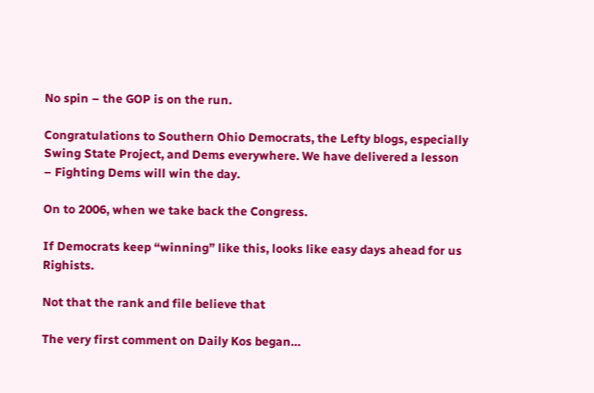No spin – the GOP is on the run.

Congratulations to Southern Ohio Democrats, the Lefty blogs, especially Swing State Project, and Dems everywhere. We have delivered a lesson – Fighting Dems will win the day.

On to 2006, when we take back the Congress.

If Democrats keep “winning” like this, looks like easy days ahead for us Righists.

Not that the rank and file believe that

The very first comment on Daily Kos began…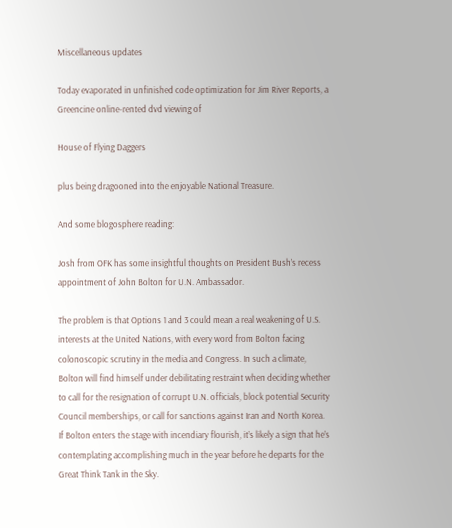Miscellaneous updates

Today evaporated in unfinished code optimization for Jim River Reports, a Greencine online-rented dvd viewing of

House of Flying Daggers

plus being dragooned into the enjoyable National Treasure.

And some blogosphere reading:

Josh from OFK has some insightful thoughts on President Bush’s recess appointment of John Bolton for U.N. Ambassador.

The problem is that Options 1 and 3 could mean a real weakening of U.S. interests at the United Nations, with every word from Bolton facing colonoscopic scrutiny in the media and Congress. In such a climate, Bolton will find himself under debilitating restraint when deciding whether to call for the resignation of corrupt U.N. officials, block potential Security Council memberships, or call for sanctions against Iran and North Korea. If Bolton enters the stage with incendiary flourish, it’s likely a sign that he’s contemplating accomplishing much in the year before he departs for the Great Think Tank in the Sky.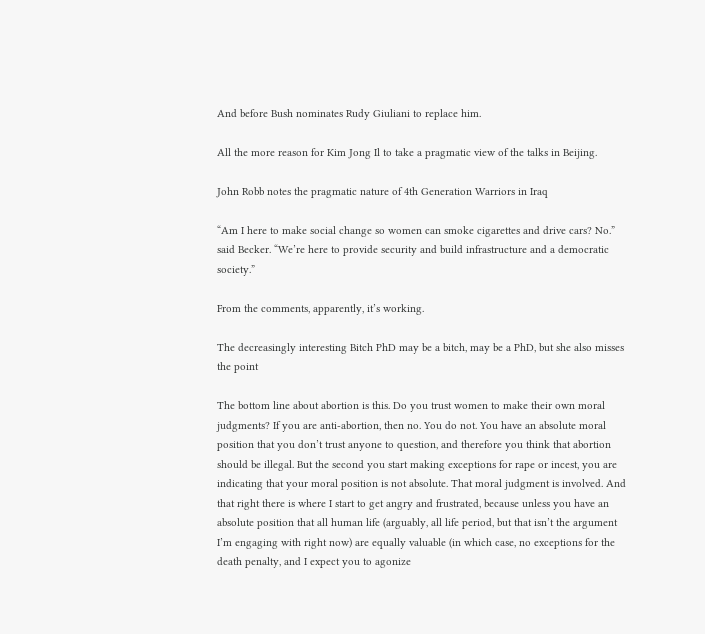And before Bush nominates Rudy Giuliani to replace him.

All the more reason for Kim Jong Il to take a pragmatic view of the talks in Beijing.

John Robb notes the pragmatic nature of 4th Generation Warriors in Iraq

“Am I here to make social change so women can smoke cigarettes and drive cars? No.” said Becker. “We’re here to provide security and build infrastructure and a democratic society.”

From the comments, apparently, it’s working.

The decreasingly interesting Bitch PhD may be a bitch, may be a PhD, but she also misses the point

The bottom line about abortion is this. Do you trust women to make their own moral judgments? If you are anti-abortion, then no. You do not. You have an absolute moral position that you don’t trust anyone to question, and therefore you think that abortion should be illegal. But the second you start making exceptions for rape or incest, you are indicating that your moral position is not absolute. That moral judgment is involved. And that right there is where I start to get angry and frustrated, because unless you have an absolute position that all human life (arguably, all life period, but that isn’t the argument I’m engaging with right now) are equally valuable (in which case, no exceptions for the death penalty, and I expect you to agonize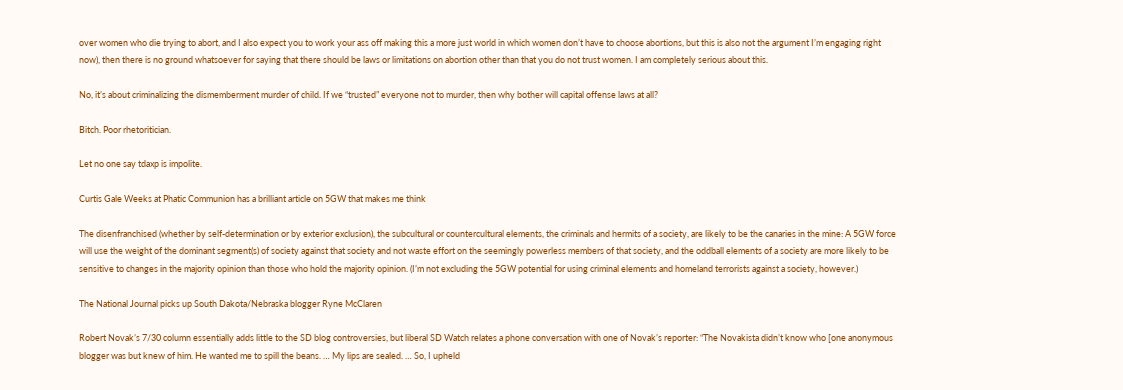over women who die trying to abort, and I also expect you to work your ass off making this a more just world in which women don’t have to choose abortions, but this is also not the argument I’m engaging right now), then there is no ground whatsoever for saying that there should be laws or limitations on abortion other than that you do not trust women. I am completely serious about this.

No, it’s about criminalizing the dismemberment murder of child. If we “trusted” everyone not to murder, then why bother will capital offense laws at all?

Bitch. Poor rhetoritician.

Let no one say tdaxp is impolite.

Curtis Gale Weeks at Phatic Communion has a brilliant article on 5GW that makes me think

The disenfranchised (whether by self-determination or by exterior exclusion), the subcultural or countercultural elements, the criminals and hermits of a society, are likely to be the canaries in the mine: A 5GW force will use the weight of the dominant segment(s) of society against that society and not waste effort on the seemingly powerless members of that society, and the oddball elements of a society are more likely to be sensitive to changes in the majority opinion than those who hold the majority opinion. (I’m not excluding the 5GW potential for using criminal elements and homeland terrorists against a society, however.)

The National Journal picks up South Dakota/Nebraska blogger Ryne McClaren

Robert Novak’s 7/30 column essentially adds little to the SD blog controversies, but liberal SD Watch relates a phone conversation with one of Novak’s reporter: “The Novakista didn’t know who [one anonymous blogger was but knew of him. He wanted me to spill the beans. … My lips are sealed. … So, I upheld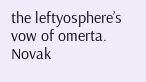the leftyosphere’s vow of omerta. Novak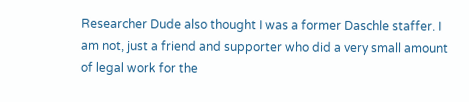Researcher Dude also thought I was a former Daschle staffer. I am not, just a friend and supporter who did a very small amount of legal work for the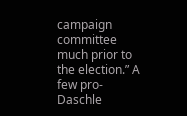campaign committee much prior to the election.” A few pro-Daschle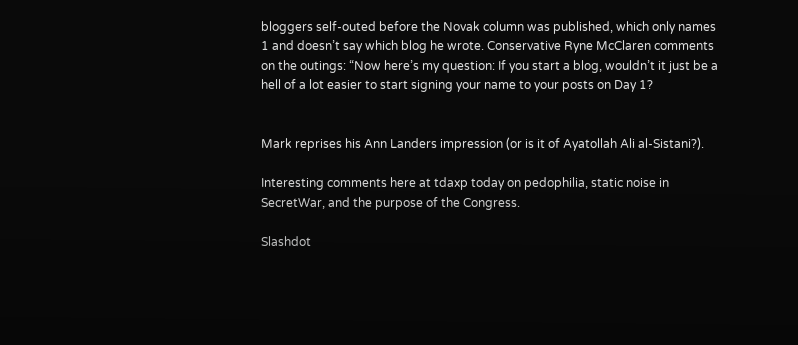bloggers self-outed before the Novak column was published, which only names 1 and doesn’t say which blog he wrote. Conservative Ryne McClaren comments on the outings: “Now here’s my question: If you start a blog, wouldn’t it just be a hell of a lot easier to start signing your name to your posts on Day 1?


Mark reprises his Ann Landers impression (or is it of Ayatollah Ali al-Sistani?).

Interesting comments here at tdaxp today on pedophilia, static noise in SecretWar, and the purpose of the Congress.

Slashdot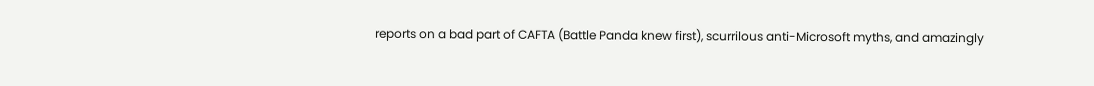reports on a bad part of CAFTA (Battle Panda knew first), scurrilous anti-Microsoft myths, and amazingly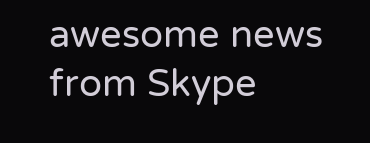awesome news from Skype